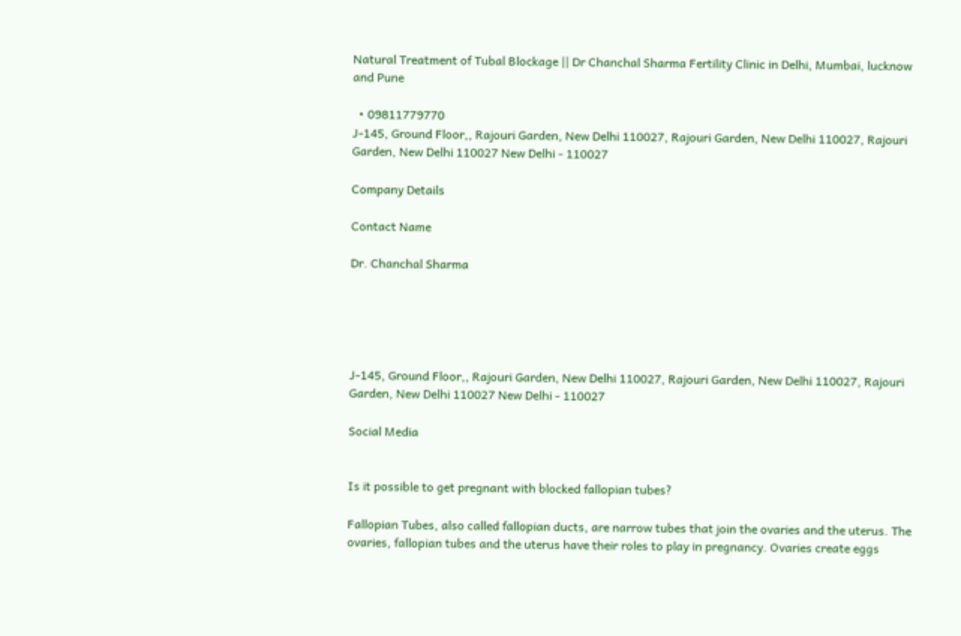Natural Treatment of Tubal Blockage || Dr Chanchal Sharma Fertility Clinic in Delhi, Mumbai, lucknow and Pune

  • 09811779770
J-145, Ground Floor,, Rajouri Garden, New Delhi 110027, Rajouri Garden, New Delhi 110027, Rajouri Garden, New Delhi 110027 New Delhi - 110027

Company Details

Contact Name

Dr. Chanchal Sharma





J-145, Ground Floor,, Rajouri Garden, New Delhi 110027, Rajouri Garden, New Delhi 110027, Rajouri Garden, New Delhi 110027 New Delhi - 110027

Social Media


Is it possible to get pregnant with blocked fallopian tubes?

Fallopian Tubes, also called fallopian ducts, are narrow tubes that join the ovaries and the uterus. The ovaries, fallopian tubes and the uterus have their roles to play in pregnancy. Ovaries create eggs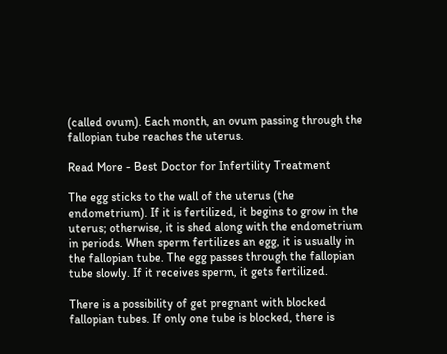(called ovum). Each month, an ovum passing through the fallopian tube reaches the uterus.

Read More - Best Doctor for Infertility Treatment

The egg sticks to the wall of the uterus (the endometrium). If it is fertilized, it begins to grow in the uterus; otherwise, it is shed along with the endometrium in periods. When sperm fertilizes an egg, it is usually in the fallopian tube. The egg passes through the fallopian tube slowly. If it receives sperm, it gets fertilized.

There is a possibility of get pregnant with blocked fallopian tubes. If only one tube is blocked, there is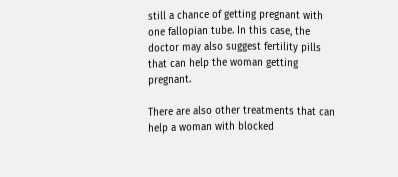still a chance of getting pregnant with one fallopian tube. In this case, the doctor may also suggest fertility pills that can help the woman getting pregnant.

There are also other treatments that can help a woman with blocked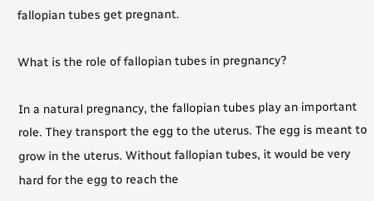fallopian tubes get pregnant.

What is the role of fallopian tubes in pregnancy?

In a natural pregnancy, the fallopian tubes play an important role. They transport the egg to the uterus. The egg is meant to grow in the uterus. Without fallopian tubes, it would be very hard for the egg to reach the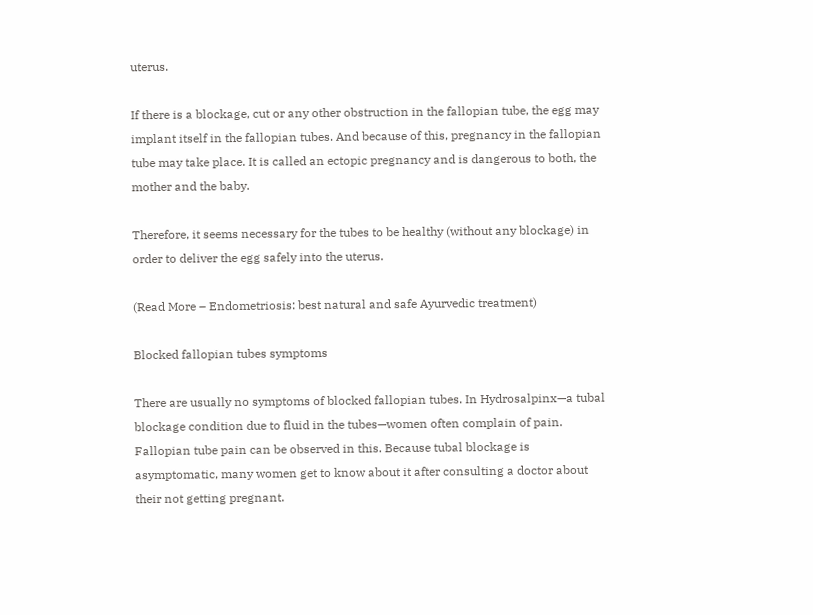uterus.

If there is a blockage, cut or any other obstruction in the fallopian tube, the egg may implant itself in the fallopian tubes. And because of this, pregnancy in the fallopian tube may take place. It is called an ectopic pregnancy and is dangerous to both, the mother and the baby.

Therefore, it seems necessary for the tubes to be healthy (without any blockage) in order to deliver the egg safely into the uterus.

(Read More – Endometriosis: best natural and safe Ayurvedic treatment)

Blocked fallopian tubes symptoms

There are usually no symptoms of blocked fallopian tubes. In Hydrosalpinx—a tubal blockage condition due to fluid in the tubes—women often complain of pain. Fallopian tube pain can be observed in this. Because tubal blockage is asymptomatic, many women get to know about it after consulting a doctor about their not getting pregnant.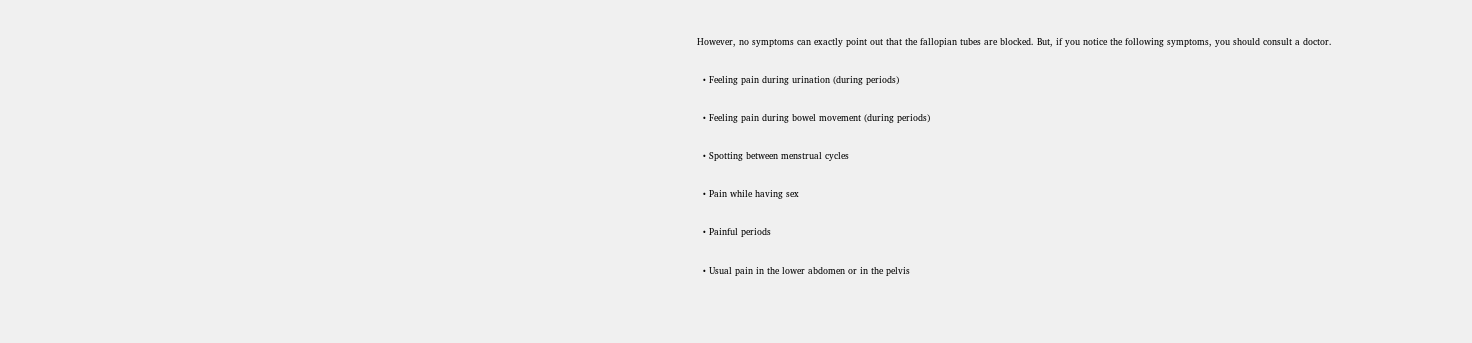However, no symptoms can exactly point out that the fallopian tubes are blocked. But, if you notice the following symptoms, you should consult a doctor.

  • Feeling pain during urination (during periods)

  • Feeling pain during bowel movement (during periods)

  • Spotting between menstrual cycles

  • Pain while having sex

  • Painful periods

  • Usual pain in the lower abdomen or in the pelvis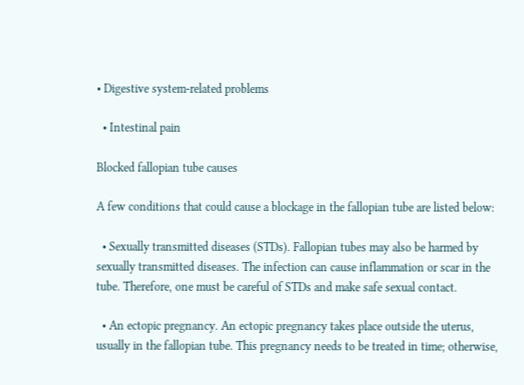• Digestive system-related problems

  • Intestinal pain

Blocked fallopian tube causes

A few conditions that could cause a blockage in the fallopian tube are listed below:

  • Sexually transmitted diseases (STDs). Fallopian tubes may also be harmed by sexually transmitted diseases. The infection can cause inflammation or scar in the tube. Therefore, one must be careful of STDs and make safe sexual contact.

  • An ectopic pregnancy. An ectopic pregnancy takes place outside the uterus, usually in the fallopian tube. This pregnancy needs to be treated in time; otherwise,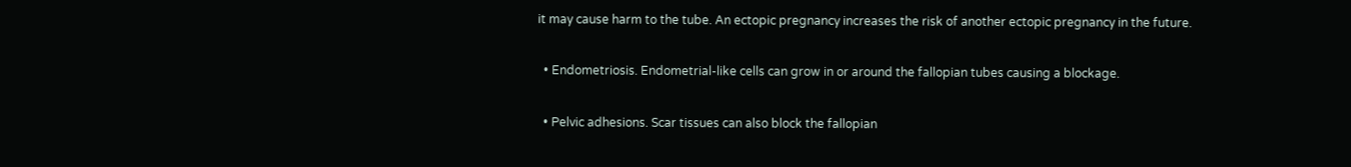it may cause harm to the tube. An ectopic pregnancy increases the risk of another ectopic pregnancy in the future.

  • Endometriosis. Endometrial-like cells can grow in or around the fallopian tubes causing a blockage.

  • Pelvic adhesions. Scar tissues can also block the fallopian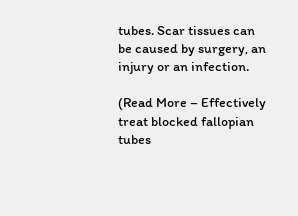tubes. Scar tissues can be caused by surgery, an injury or an infection.

(Read More – Effectively treat blocked fallopian tubes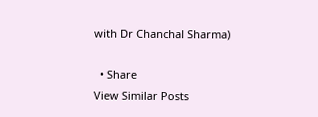with Dr Chanchal Sharma)

  • Share
View Similar Posts